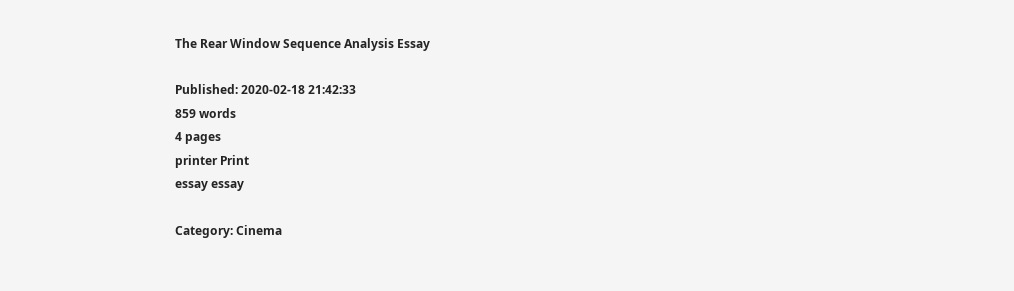The Rear Window Sequence Analysis Essay

Published: 2020-02-18 21:42:33
859 words
4 pages
printer Print
essay essay

Category: Cinema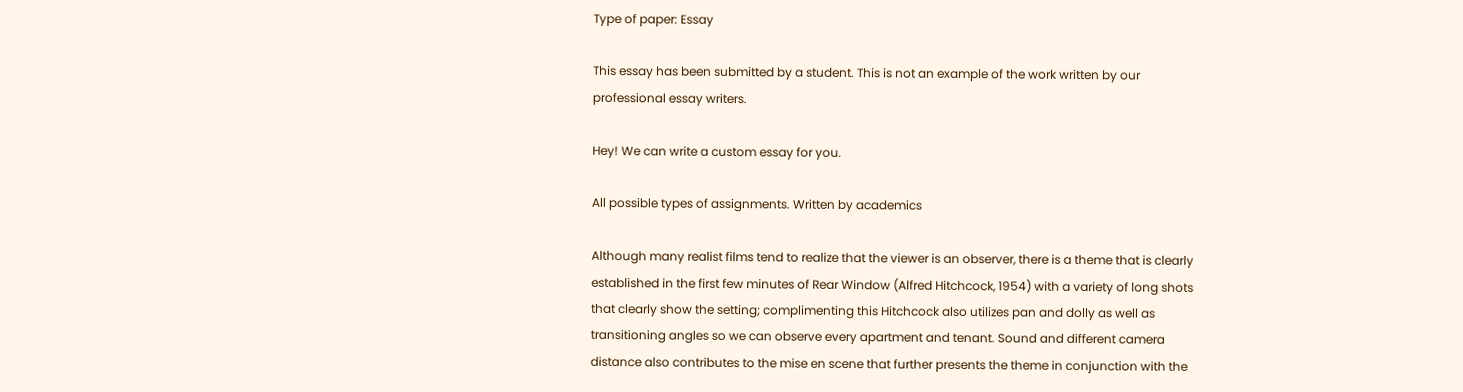Type of paper: Essay

This essay has been submitted by a student. This is not an example of the work written by our professional essay writers.

Hey! We can write a custom essay for you.

All possible types of assignments. Written by academics

Although many realist films tend to realize that the viewer is an observer, there is a theme that is clearly established in the first few minutes of Rear Window (Alfred Hitchcock, 1954) with a variety of long shots that clearly show the setting; complimenting this Hitchcock also utilizes pan and dolly as well as transitioning angles so we can observe every apartment and tenant. Sound and different camera distance also contributes to the mise en scene that further presents the theme in conjunction with the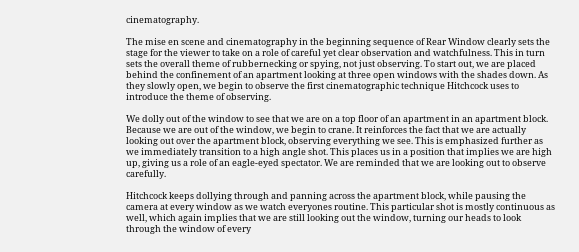cinematography.

The mise en scene and cinematography in the beginning sequence of Rear Window clearly sets the stage for the viewer to take on a role of careful yet clear observation and watchfulness. This in turn sets the overall theme of rubbernecking or spying, not just observing. To start out, we are placed behind the confinement of an apartment looking at three open windows with the shades down. As they slowly open, we begin to observe the first cinematographic technique Hitchcock uses to introduce the theme of observing.

We dolly out of the window to see that we are on a top floor of an apartment in an apartment block. Because we are out of the window, we begin to crane. It reinforces the fact that we are actually looking out over the apartment block, observing everything we see. This is emphasized further as we immediately transition to a high angle shot. This places us in a position that implies we are high up, giving us a role of an eagle-eyed spectator. We are reminded that we are looking out to observe carefully.

Hitchcock keeps dollying through and panning across the apartment block, while pausing the camera at every window as we watch everyones routine. This particular shot is mostly continuous as well, which again implies that we are still looking out the window, turning our heads to look through the window of every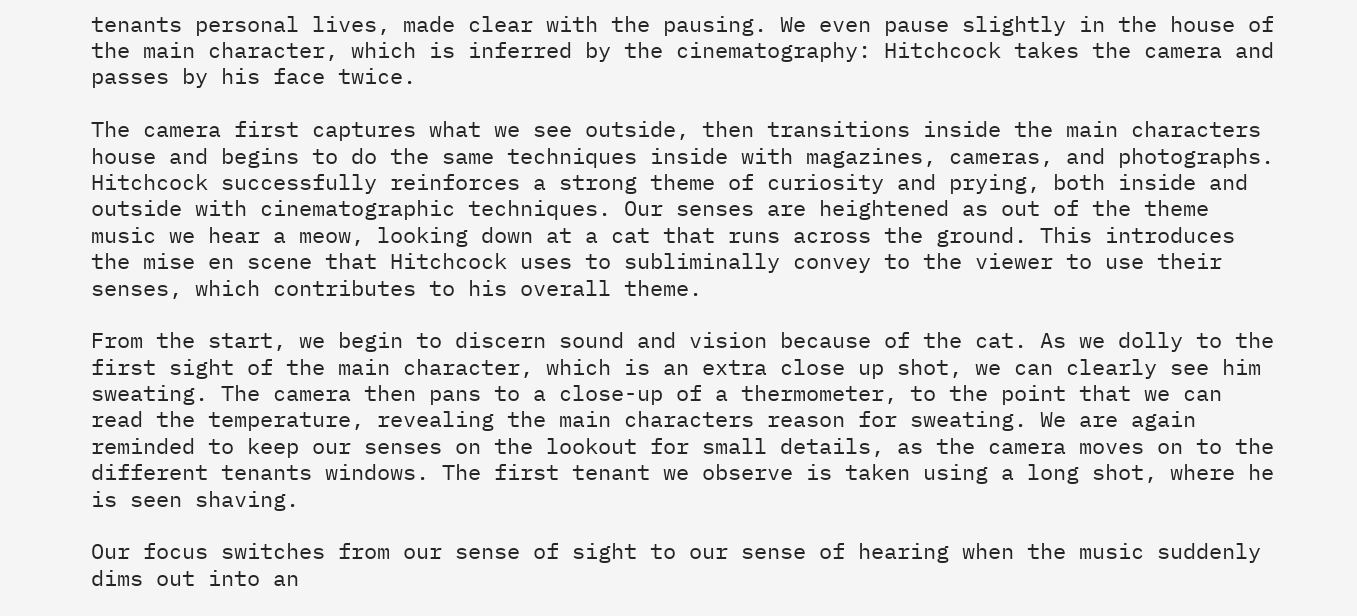tenants personal lives, made clear with the pausing. We even pause slightly in the house of the main character, which is inferred by the cinematography: Hitchcock takes the camera and passes by his face twice.

The camera first captures what we see outside, then transitions inside the main characters house and begins to do the same techniques inside with magazines, cameras, and photographs. Hitchcock successfully reinforces a strong theme of curiosity and prying, both inside and outside with cinematographic techniques. Our senses are heightened as out of the theme music we hear a meow, looking down at a cat that runs across the ground. This introduces the mise en scene that Hitchcock uses to subliminally convey to the viewer to use their senses, which contributes to his overall theme.

From the start, we begin to discern sound and vision because of the cat. As we dolly to the first sight of the main character, which is an extra close up shot, we can clearly see him sweating. The camera then pans to a close-up of a thermometer, to the point that we can read the temperature, revealing the main characters reason for sweating. We are again reminded to keep our senses on the lookout for small details, as the camera moves on to the different tenants windows. The first tenant we observe is taken using a long shot, where he is seen shaving.

Our focus switches from our sense of sight to our sense of hearing when the music suddenly dims out into an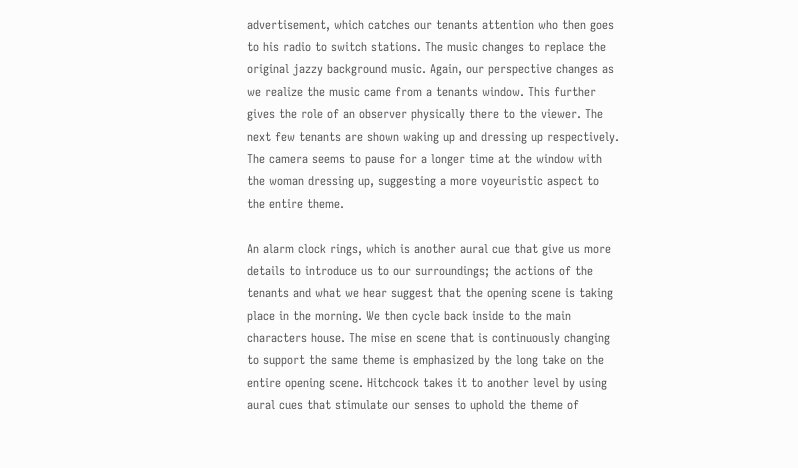advertisement, which catches our tenants attention who then goes to his radio to switch stations. The music changes to replace the original jazzy background music. Again, our perspective changes as we realize the music came from a tenants window. This further gives the role of an observer physically there to the viewer. The next few tenants are shown waking up and dressing up respectively. The camera seems to pause for a longer time at the window with the woman dressing up, suggesting a more voyeuristic aspect to the entire theme.

An alarm clock rings, which is another aural cue that give us more details to introduce us to our surroundings; the actions of the tenants and what we hear suggest that the opening scene is taking place in the morning. We then cycle back inside to the main characters house. The mise en scene that is continuously changing to support the same theme is emphasized by the long take on the entire opening scene. Hitchcock takes it to another level by using aural cues that stimulate our senses to uphold the theme of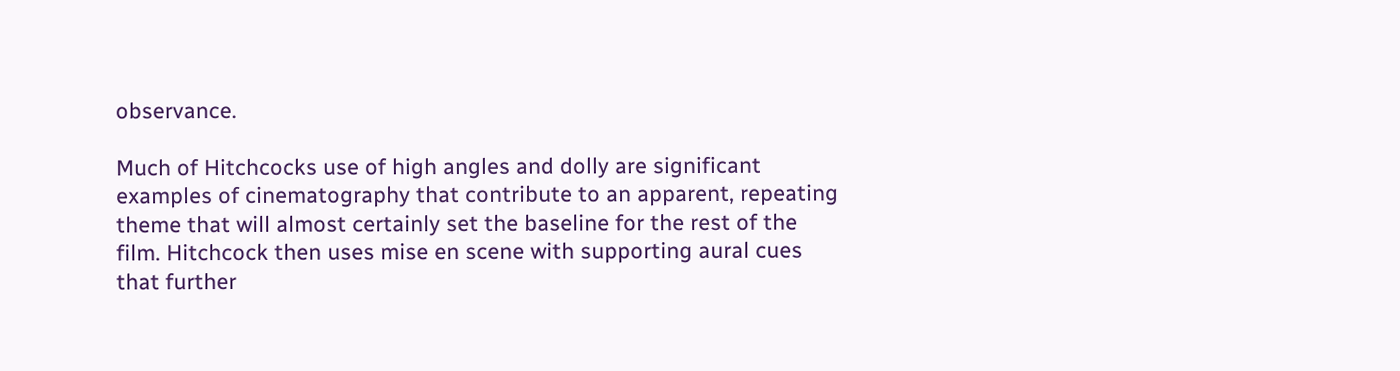observance.

Much of Hitchcocks use of high angles and dolly are significant examples of cinematography that contribute to an apparent, repeating theme that will almost certainly set the baseline for the rest of the film. Hitchcock then uses mise en scene with supporting aural cues that further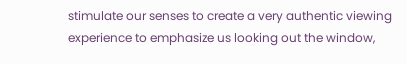stimulate our senses to create a very authentic viewing experience to emphasize us looking out the window,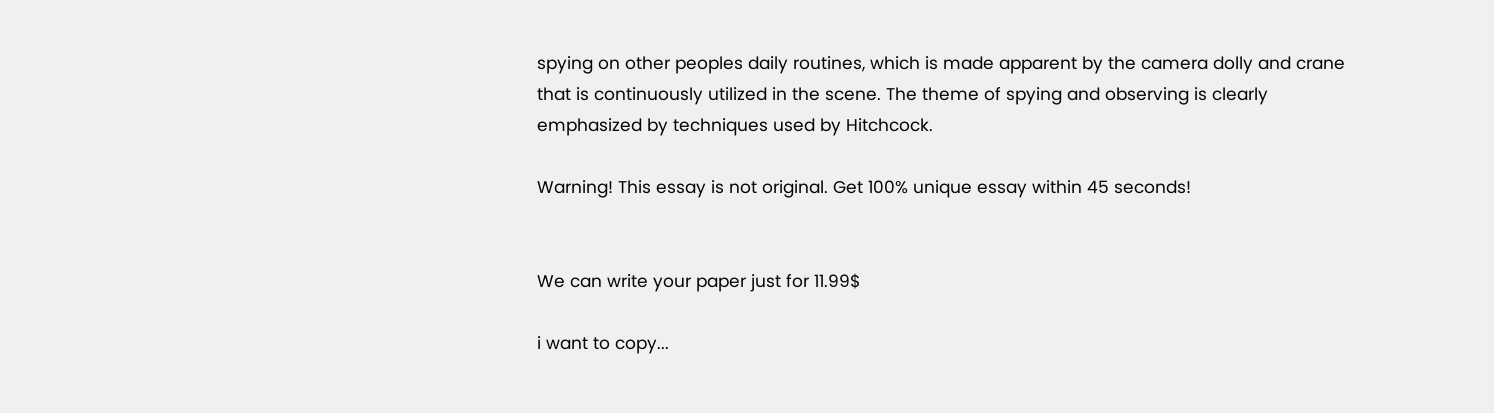spying on other peoples daily routines, which is made apparent by the camera dolly and crane that is continuously utilized in the scene. The theme of spying and observing is clearly emphasized by techniques used by Hitchcock.

Warning! This essay is not original. Get 100% unique essay within 45 seconds!


We can write your paper just for 11.99$

i want to copy...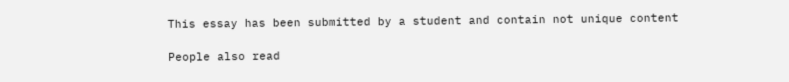This essay has been submitted by a student and contain not unique content

People also read